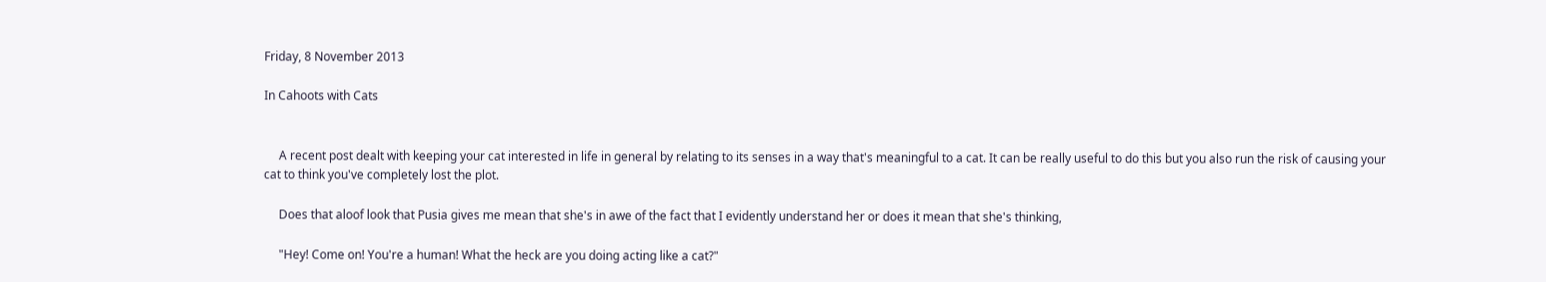Friday, 8 November 2013

In Cahoots with Cats


     A recent post dealt with keeping your cat interested in life in general by relating to its senses in a way that's meaningful to a cat. It can be really useful to do this but you also run the risk of causing your cat to think you've completely lost the plot.

     Does that aloof look that Pusia gives me mean that she's in awe of the fact that I evidently understand her or does it mean that she's thinking,

     "Hey! Come on! You're a human! What the heck are you doing acting like a cat?"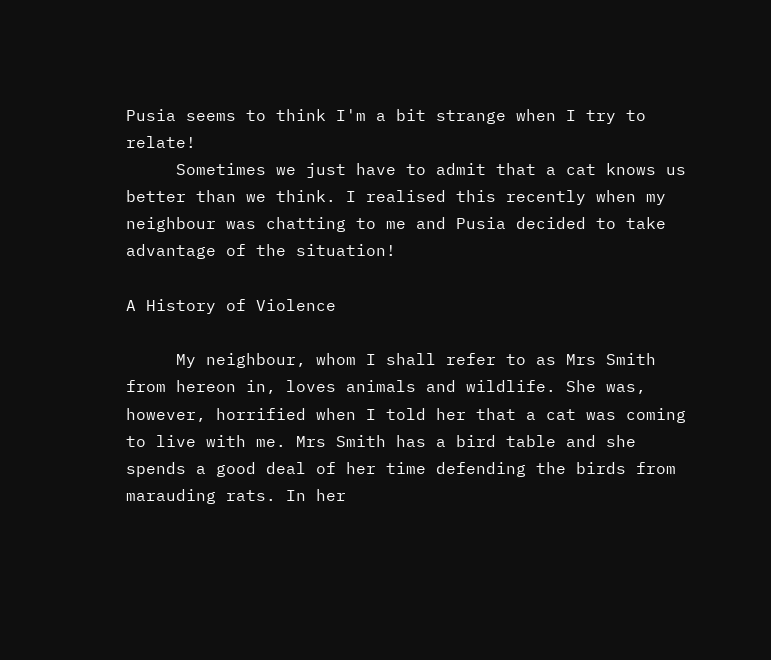Pusia seems to think I'm a bit strange when I try to relate!
     Sometimes we just have to admit that a cat knows us better than we think. I realised this recently when my neighbour was chatting to me and Pusia decided to take advantage of the situation!

A History of Violence

     My neighbour, whom I shall refer to as Mrs Smith from hereon in, loves animals and wildlife. She was, however, horrified when I told her that a cat was coming to live with me. Mrs Smith has a bird table and she spends a good deal of her time defending the birds from marauding rats. In her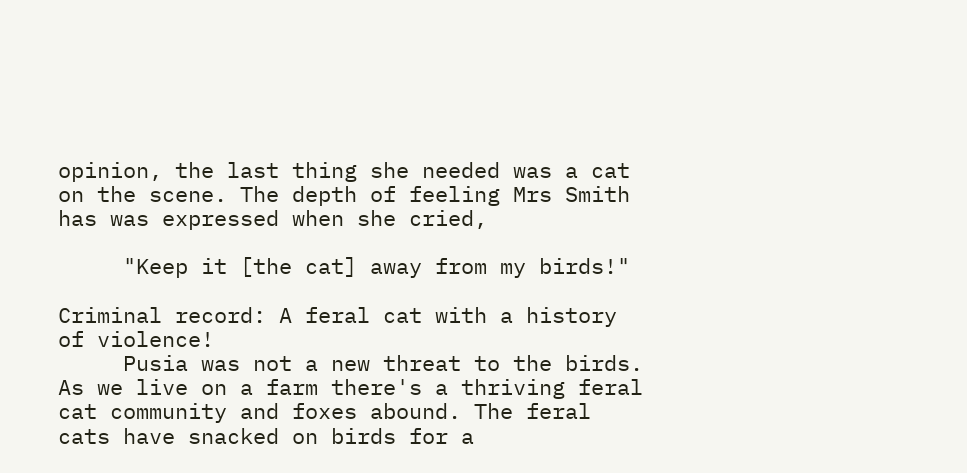opinion, the last thing she needed was a cat on the scene. The depth of feeling Mrs Smith has was expressed when she cried,

     "Keep it [the cat] away from my birds!"

Criminal record: A feral cat with a history of violence!
     Pusia was not a new threat to the birds. As we live on a farm there's a thriving feral cat community and foxes abound. The feral cats have snacked on birds for a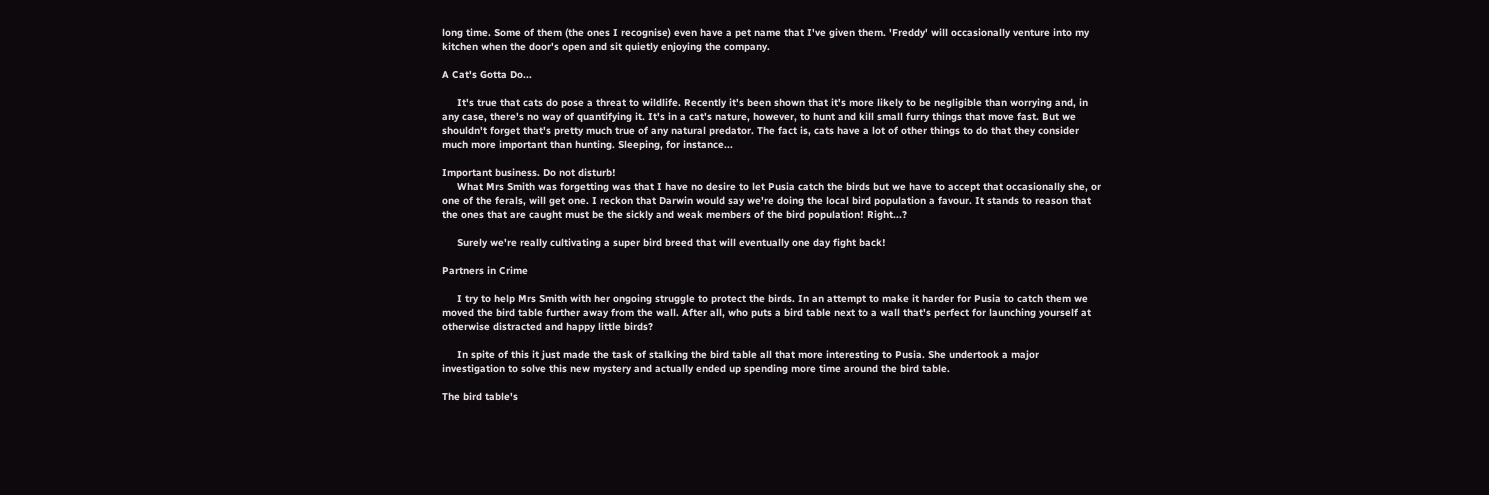long time. Some of them (the ones I recognise) even have a pet name that I've given them. 'Freddy' will occasionally venture into my kitchen when the door's open and sit quietly enjoying the company.

A Cat's Gotta Do...

     It's true that cats do pose a threat to wildlife. Recently it's been shown that it's more likely to be negligible than worrying and, in any case, there's no way of quantifying it. It's in a cat's nature, however, to hunt and kill small furry things that move fast. But we shouldn't forget that's pretty much true of any natural predator. The fact is, cats have a lot of other things to do that they consider much more important than hunting. Sleeping, for instance...

Important business. Do not disturb!
     What Mrs Smith was forgetting was that I have no desire to let Pusia catch the birds but we have to accept that occasionally she, or one of the ferals, will get one. I reckon that Darwin would say we're doing the local bird population a favour. It stands to reason that the ones that are caught must be the sickly and weak members of the bird population! Right...?

     Surely we're really cultivating a super bird breed that will eventually one day fight back!

Partners in Crime

     I try to help Mrs Smith with her ongoing struggle to protect the birds. In an attempt to make it harder for Pusia to catch them we moved the bird table further away from the wall. After all, who puts a bird table next to a wall that's perfect for launching yourself at otherwise distracted and happy little birds?

     In spite of this it just made the task of stalking the bird table all that more interesting to Pusia. She undertook a major investigation to solve this new mystery and actually ended up spending more time around the bird table.

The bird table's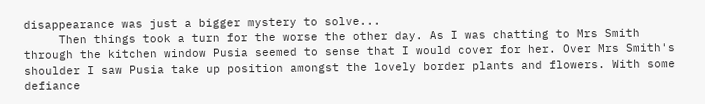disappearance was just a bigger mystery to solve...
     Then things took a turn for the worse the other day. As I was chatting to Mrs Smith through the kitchen window Pusia seemed to sense that I would cover for her. Over Mrs Smith's shoulder I saw Pusia take up position amongst the lovely border plants and flowers. With some defiance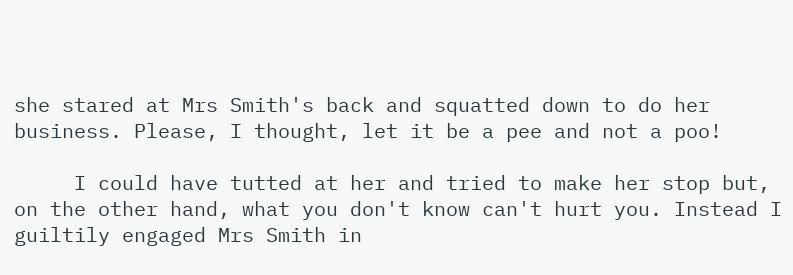she stared at Mrs Smith's back and squatted down to do her business. Please, I thought, let it be a pee and not a poo!

     I could have tutted at her and tried to make her stop but, on the other hand, what you don't know can't hurt you. Instead I guiltily engaged Mrs Smith in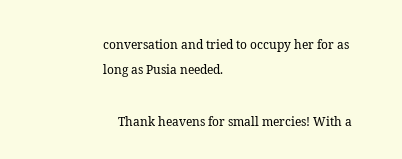conversation and tried to occupy her for as long as Pusia needed.

     Thank heavens for small mercies! With a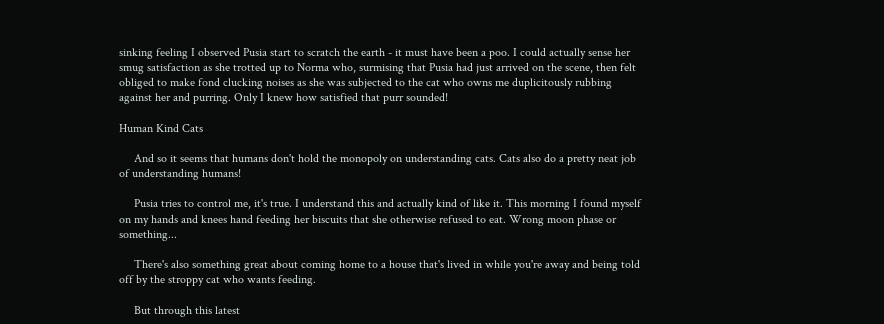sinking feeling I observed Pusia start to scratch the earth - it must have been a poo. I could actually sense her smug satisfaction as she trotted up to Norma who, surmising that Pusia had just arrived on the scene, then felt obliged to make fond clucking noises as she was subjected to the cat who owns me duplicitously rubbing against her and purring. Only I knew how satisfied that purr sounded!

Human Kind Cats

     And so it seems that humans don't hold the monopoly on understanding cats. Cats also do a pretty neat job of understanding humans!

     Pusia tries to control me, it's true. I understand this and actually kind of like it. This morning I found myself on my hands and knees hand feeding her biscuits that she otherwise refused to eat. Wrong moon phase or something...

     There's also something great about coming home to a house that's lived in while you're away and being told off by the stroppy cat who wants feeding.

     But through this latest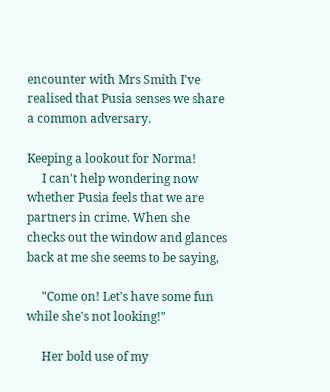encounter with Mrs Smith I've realised that Pusia senses we share a common adversary.

Keeping a lookout for Norma!
     I can't help wondering now whether Pusia feels that we are partners in crime. When she checks out the window and glances back at me she seems to be saying,

     "Come on! Let's have some fun while she's not looking!"

     Her bold use of my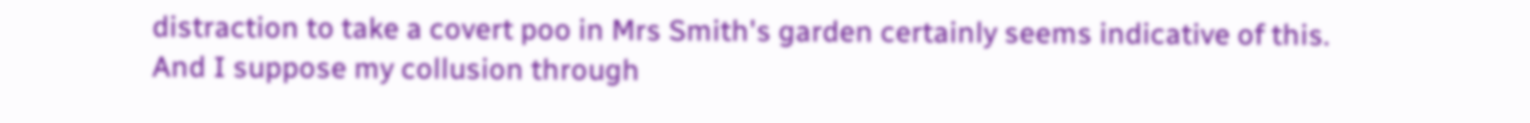distraction to take a covert poo in Mrs Smith's garden certainly seems indicative of this. And I suppose my collusion through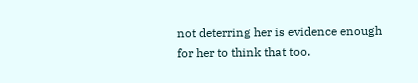not deterring her is evidence enough for her to think that too.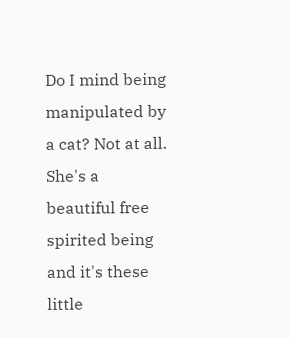Do I mind being manipulated by a cat? Not at all. She's a beautiful free spirited being and it's these little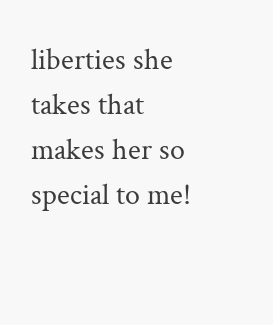liberties she takes that makes her so special to me!